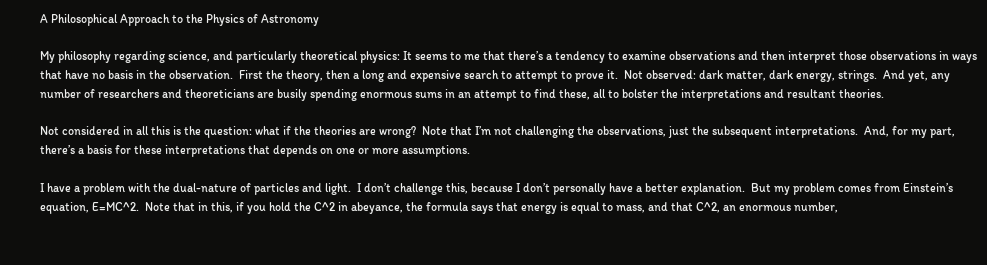A Philosophical Approach to the Physics of Astronomy

My philosophy regarding science, and particularly theoretical physics: It seems to me that there’s a tendency to examine observations and then interpret those observations in ways that have no basis in the observation.  First the theory, then a long and expensive search to attempt to prove it.  Not observed: dark matter, dark energy, strings.  And yet, any number of researchers and theoreticians are busily spending enormous sums in an attempt to find these, all to bolster the interpretations and resultant theories.

Not considered in all this is the question: what if the theories are wrong?  Note that I’m not challenging the observations, just the subsequent interpretations.  And, for my part, there’s a basis for these interpretations that depends on one or more assumptions.

I have a problem with the dual-nature of particles and light.  I don’t challenge this, because I don’t personally have a better explanation.  But my problem comes from Einstein’s equation, E=MC^2.  Note that in this, if you hold the C^2 in abeyance, the formula says that energy is equal to mass, and that C^2, an enormous number,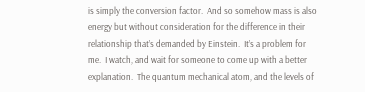is simply the conversion factor.  And so somehow mass is also energy but without consideration for the difference in their relationship that’s demanded by Einstein.  It’s a problem for me.  I watch, and wait for someone to come up with a better explanation.  The quantum mechanical atom, and the levels of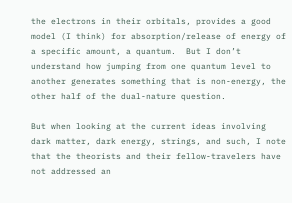the electrons in their orbitals, provides a good model (I think) for absorption/release of energy of a specific amount, a quantum.  But I don’t understand how jumping from one quantum level to another generates something that is non-energy, the other half of the dual-nature question.

But when looking at the current ideas involving dark matter, dark energy, strings, and such, I note that the theorists and their fellow-travelers have not addressed an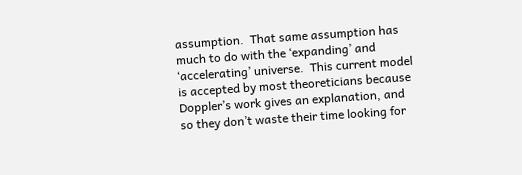assumption.  That same assumption has much to do with the ‘expanding’ and ‘accelerating’ universe.  This current model is accepted by most theoreticians because Doppler’s work gives an explanation, and so they don’t waste their time looking for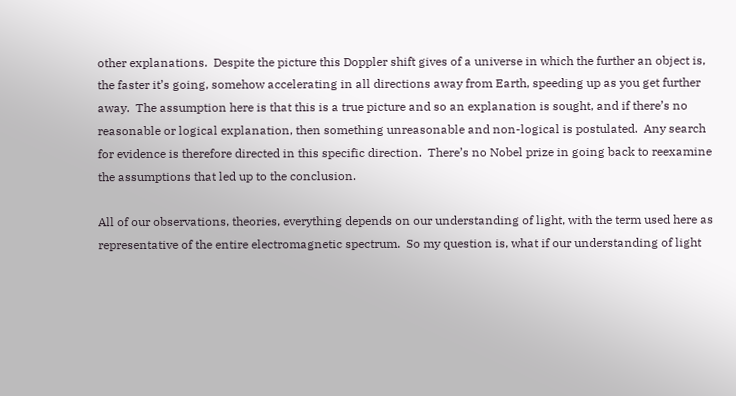other explanations.  Despite the picture this Doppler shift gives of a universe in which the further an object is, the faster it’s going, somehow accelerating in all directions away from Earth, speeding up as you get further away.  The assumption here is that this is a true picture and so an explanation is sought, and if there’s no reasonable or logical explanation, then something unreasonable and non-logical is postulated.  Any search for evidence is therefore directed in this specific direction.  There’s no Nobel prize in going back to reexamine the assumptions that led up to the conclusion.

All of our observations, theories, everything depends on our understanding of light, with the term used here as representative of the entire electromagnetic spectrum.  So my question is, what if our understanding of light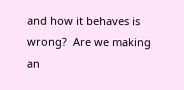and how it behaves is wrong?  Are we making an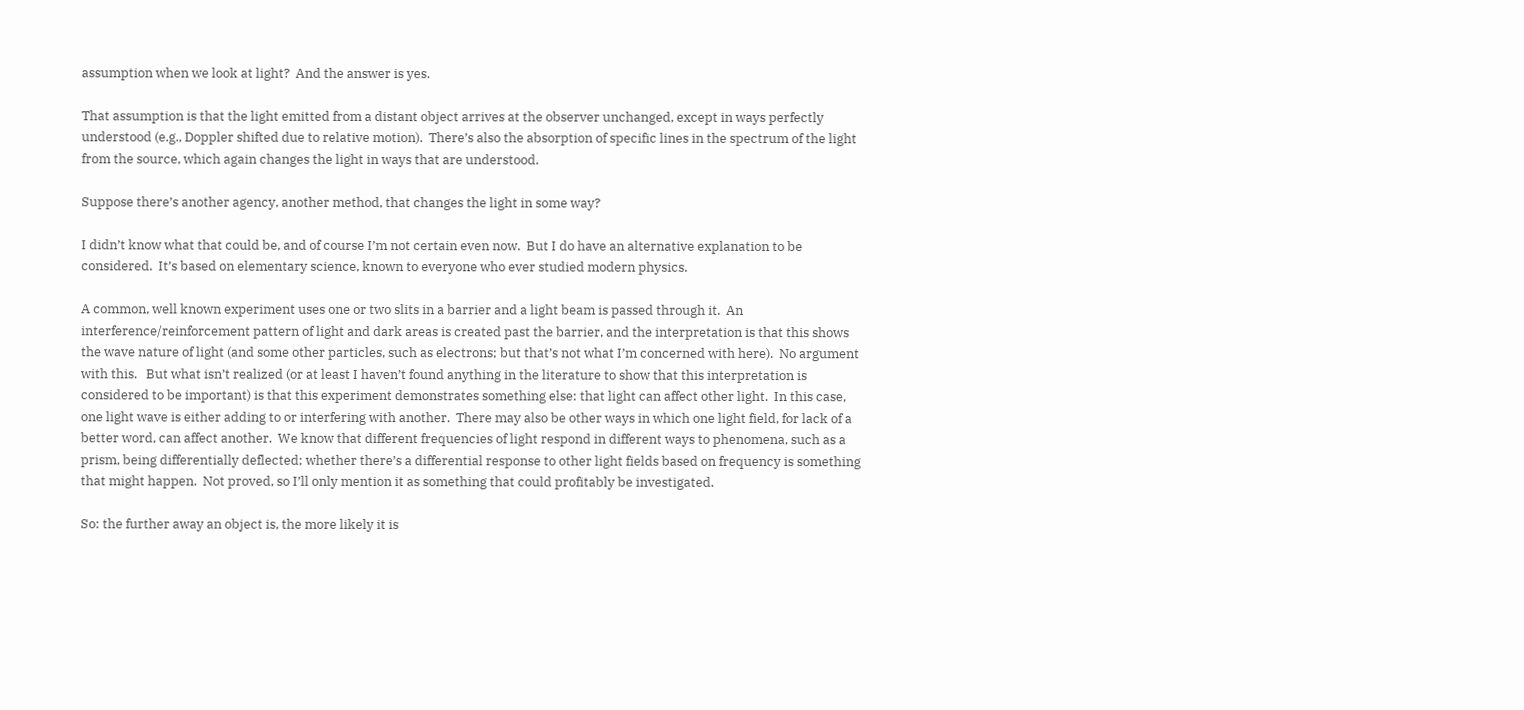assumption when we look at light?  And the answer is yes.

That assumption is that the light emitted from a distant object arrives at the observer unchanged, except in ways perfectly understood (e.g., Doppler shifted due to relative motion).  There’s also the absorption of specific lines in the spectrum of the light from the source, which again changes the light in ways that are understood.

Suppose there’s another agency, another method, that changes the light in some way?

I didn’t know what that could be, and of course I’m not certain even now.  But I do have an alternative explanation to be considered.  It’s based on elementary science, known to everyone who ever studied modern physics.

A common, well known experiment uses one or two slits in a barrier and a light beam is passed through it.  An interference/reinforcement pattern of light and dark areas is created past the barrier, and the interpretation is that this shows the wave nature of light (and some other particles, such as electrons; but that’s not what I’m concerned with here).  No argument with this.   But what isn’t realized (or at least I haven’t found anything in the literature to show that this interpretation is considered to be important) is that this experiment demonstrates something else: that light can affect other light.  In this case, one light wave is either adding to or interfering with another.  There may also be other ways in which one light field, for lack of a better word, can affect another.  We know that different frequencies of light respond in different ways to phenomena, such as a prism, being differentially deflected; whether there’s a differential response to other light fields based on frequency is something that might happen.  Not proved, so I’ll only mention it as something that could profitably be investigated.

So: the further away an object is, the more likely it is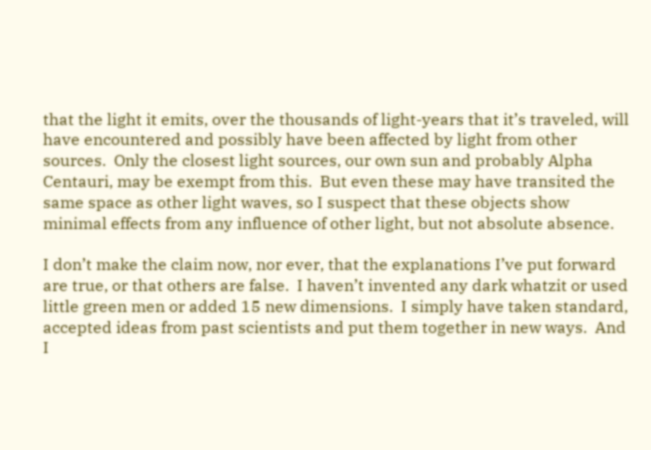that the light it emits, over the thousands of light-years that it’s traveled, will have encountered and possibly have been affected by light from other sources.  Only the closest light sources, our own sun and probably Alpha Centauri, may be exempt from this.  But even these may have transited the same space as other light waves, so I suspect that these objects show minimal effects from any influence of other light, but not absolute absence.

I don’t make the claim now, nor ever, that the explanations I’ve put forward are true, or that others are false.  I haven’t invented any dark whatzit or used little green men or added 15 new dimensions.  I simply have taken standard, accepted ideas from past scientists and put them together in new ways.  And I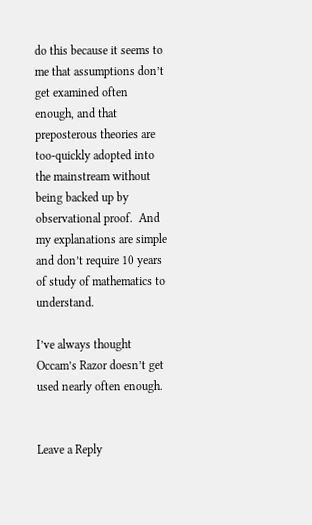do this because it seems to me that assumptions don’t get examined often enough, and that preposterous theories are too-quickly adopted into the mainstream without being backed up by observational proof.  And my explanations are simple and don’t require 10 years of study of mathematics to understand.

I’ve always thought Occam’s Razor doesn’t get used nearly often enough.


Leave a Reply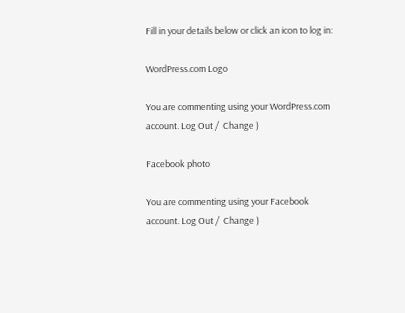Fill in your details below or click an icon to log in:

WordPress.com Logo

You are commenting using your WordPress.com account. Log Out /  Change )

Facebook photo

You are commenting using your Facebook account. Log Out /  Change )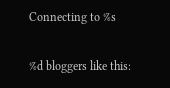Connecting to %s

%d bloggers like this: